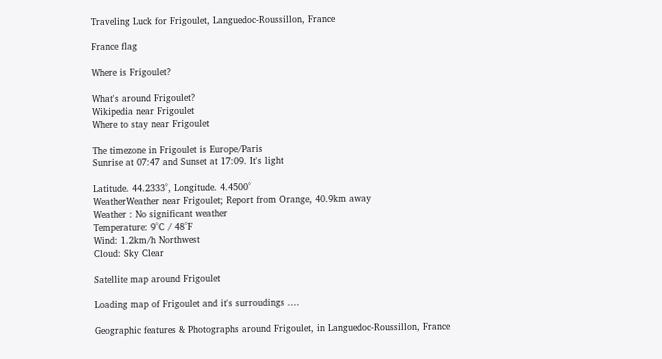Traveling Luck for Frigoulet, Languedoc-Roussillon, France

France flag

Where is Frigoulet?

What's around Frigoulet?
Wikipedia near Frigoulet
Where to stay near Frigoulet

The timezone in Frigoulet is Europe/Paris
Sunrise at 07:47 and Sunset at 17:09. It's light

Latitude. 44.2333°, Longitude. 4.4500°
WeatherWeather near Frigoulet; Report from Orange, 40.9km away
Weather : No significant weather
Temperature: 9°C / 48°F
Wind: 1.2km/h Northwest
Cloud: Sky Clear

Satellite map around Frigoulet

Loading map of Frigoulet and it's surroudings ....

Geographic features & Photographs around Frigoulet, in Languedoc-Roussillon, France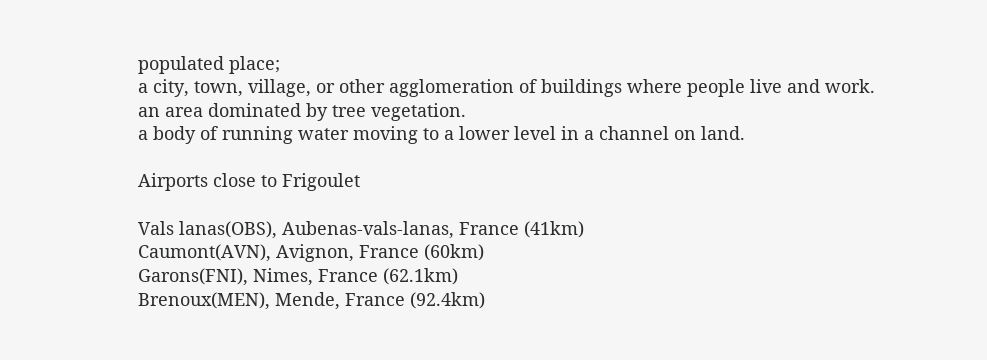populated place;
a city, town, village, or other agglomeration of buildings where people live and work.
an area dominated by tree vegetation.
a body of running water moving to a lower level in a channel on land.

Airports close to Frigoulet

Vals lanas(OBS), Aubenas-vals-lanas, France (41km)
Caumont(AVN), Avignon, France (60km)
Garons(FNI), Nimes, France (62.1km)
Brenoux(MEN), Mende, France (92.4km)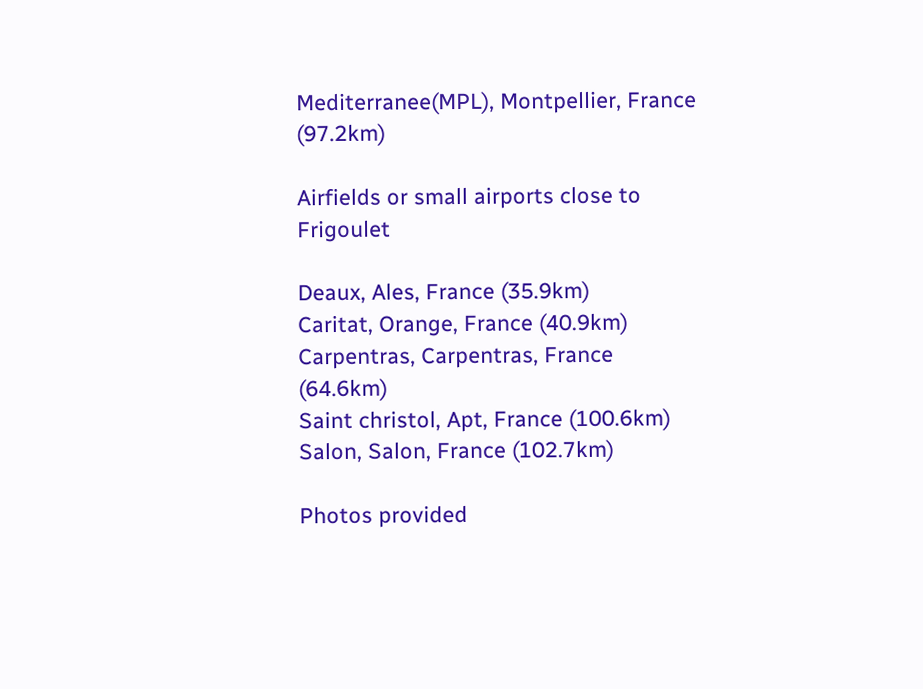Mediterranee(MPL), Montpellier, France (97.2km)

Airfields or small airports close to Frigoulet

Deaux, Ales, France (35.9km)
Caritat, Orange, France (40.9km)
Carpentras, Carpentras, France (64.6km)
Saint christol, Apt, France (100.6km)
Salon, Salon, France (102.7km)

Photos provided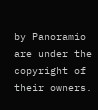by Panoramio are under the copyright of their owners.